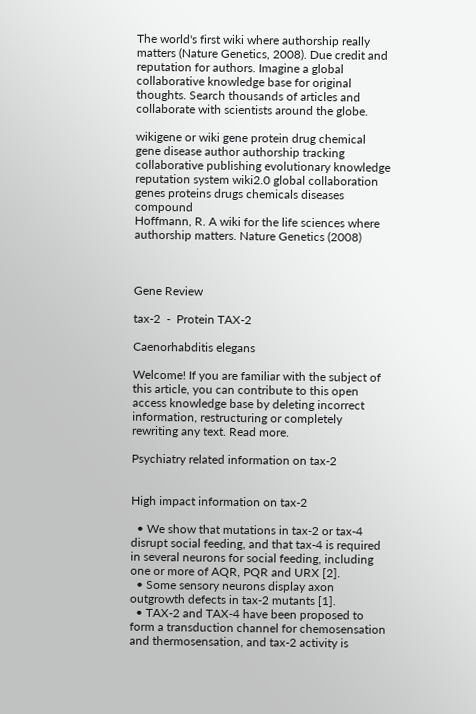The world's first wiki where authorship really matters (Nature Genetics, 2008). Due credit and reputation for authors. Imagine a global collaborative knowledge base for original thoughts. Search thousands of articles and collaborate with scientists around the globe.

wikigene or wiki gene protein drug chemical gene disease author authorship tracking collaborative publishing evolutionary knowledge reputation system wiki2.0 global collaboration genes proteins drugs chemicals diseases compound
Hoffmann, R. A wiki for the life sciences where authorship matters. Nature Genetics (2008)



Gene Review

tax-2  -  Protein TAX-2

Caenorhabditis elegans

Welcome! If you are familiar with the subject of this article, you can contribute to this open access knowledge base by deleting incorrect information, restructuring or completely rewriting any text. Read more.

Psychiatry related information on tax-2


High impact information on tax-2

  • We show that mutations in tax-2 or tax-4 disrupt social feeding, and that tax-4 is required in several neurons for social feeding, including one or more of AQR, PQR and URX [2].
  • Some sensory neurons display axon outgrowth defects in tax-2 mutants [1].
  • TAX-2 and TAX-4 have been proposed to form a transduction channel for chemosensation and thermosensation, and tax-2 activity is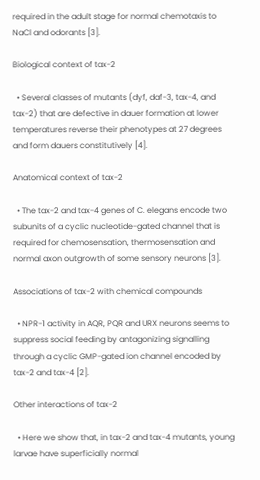required in the adult stage for normal chemotaxis to NaCl and odorants [3].

Biological context of tax-2

  • Several classes of mutants (dyf, daf-3, tax-4, and tax-2) that are defective in dauer formation at lower temperatures reverse their phenotypes at 27 degrees and form dauers constitutively [4].

Anatomical context of tax-2

  • The tax-2 and tax-4 genes of C. elegans encode two subunits of a cyclic nucleotide-gated channel that is required for chemosensation, thermosensation and normal axon outgrowth of some sensory neurons [3].

Associations of tax-2 with chemical compounds

  • NPR-1 activity in AQR, PQR and URX neurons seems to suppress social feeding by antagonizing signalling through a cyclic GMP-gated ion channel encoded by tax-2 and tax-4 [2].

Other interactions of tax-2

  • Here we show that, in tax-2 and tax-4 mutants, young larvae have superficially normal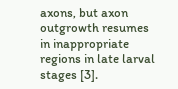axons, but axon outgrowth resumes in inappropriate regions in late larval stages [3].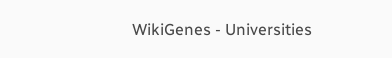WikiGenes - Universities